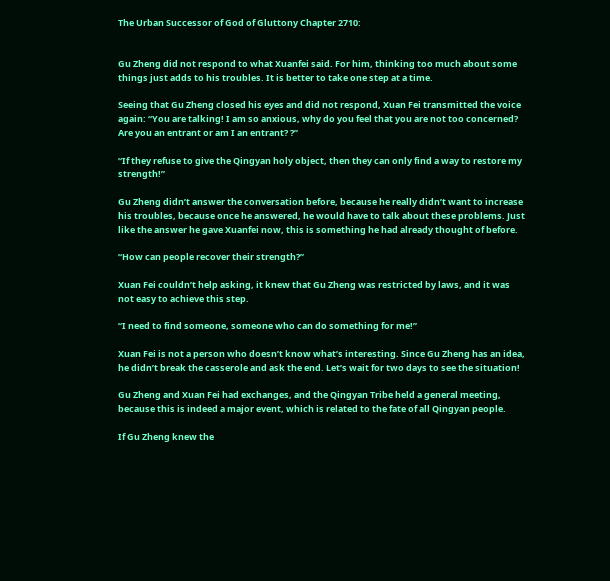The Urban Successor of God of Gluttony Chapter 2710:


Gu Zheng did not respond to what Xuanfei said. For him, thinking too much about some things just adds to his troubles. It is better to take one step at a time.

Seeing that Gu Zheng closed his eyes and did not respond, Xuan Fei transmitted the voice again: “You are talking! I am so anxious, why do you feel that you are not too concerned? Are you an entrant or am I an entrant? ?”

“If they refuse to give the Qingyan holy object, then they can only find a way to restore my strength!”

Gu Zheng didn’t answer the conversation before, because he really didn’t want to increase his troubles, because once he answered, he would have to talk about these problems. Just like the answer he gave Xuanfei now, this is something he had already thought of before.

“How can people recover their strength?”

Xuan Fei couldn’t help asking, it knew that Gu Zheng was restricted by laws, and it was not easy to achieve this step.

“I need to find someone, someone who can do something for me!”

Xuan Fei is not a person who doesn’t know what’s interesting. Since Gu Zheng has an idea, he didn’t break the casserole and ask the end. Let’s wait for two days to see the situation!

Gu Zheng and Xuan Fei had exchanges, and the Qingyan Tribe held a general meeting, because this is indeed a major event, which is related to the fate of all Qingyan people.

If Gu Zheng knew the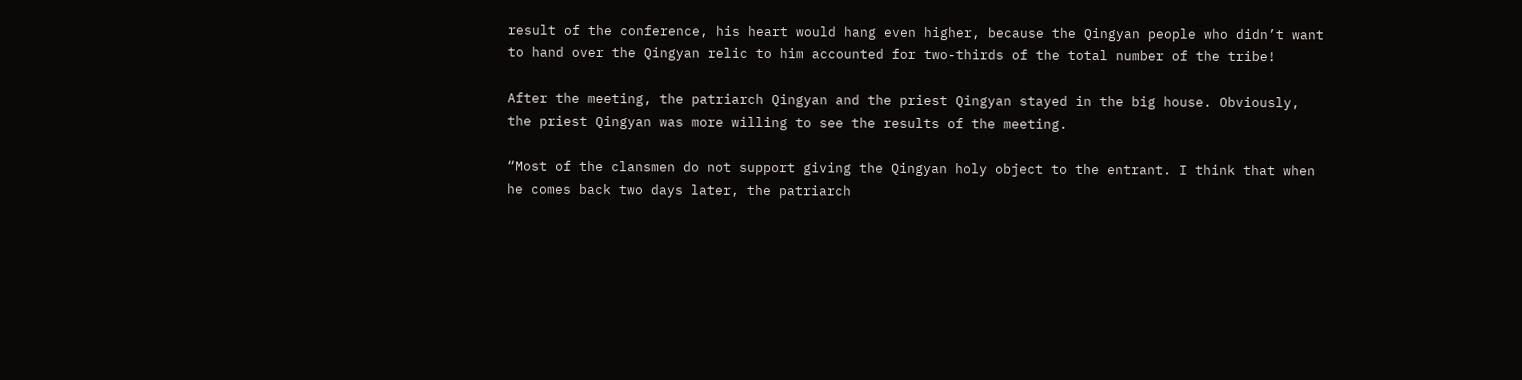result of the conference, his heart would hang even higher, because the Qingyan people who didn’t want to hand over the Qingyan relic to him accounted for two-thirds of the total number of the tribe!

After the meeting, the patriarch Qingyan and the priest Qingyan stayed in the big house. Obviously, the priest Qingyan was more willing to see the results of the meeting.

“Most of the clansmen do not support giving the Qingyan holy object to the entrant. I think that when he comes back two days later, the patriarch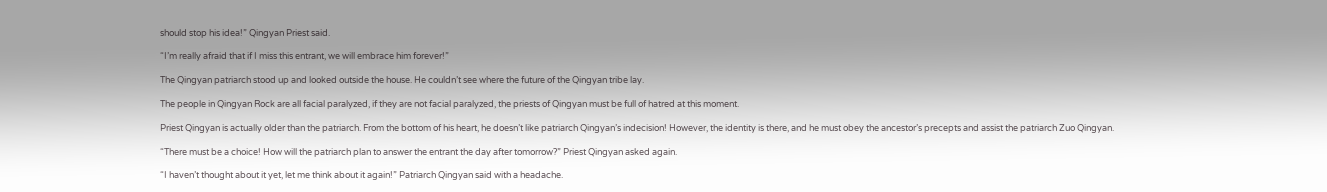should stop his idea!” Qingyan Priest said.

“I’m really afraid that if I miss this entrant, we will embrace him forever!”

The Qingyan patriarch stood up and looked outside the house. He couldn’t see where the future of the Qingyan tribe lay.

The people in Qingyan Rock are all facial paralyzed, if they are not facial paralyzed, the priests of Qingyan must be full of hatred at this moment.

Priest Qingyan is actually older than the patriarch. From the bottom of his heart, he doesn’t like patriarch Qingyan’s indecision! However, the identity is there, and he must obey the ancestor’s precepts and assist the patriarch Zuo Qingyan.

“There must be a choice! How will the patriarch plan to answer the entrant the day after tomorrow?” Priest Qingyan asked again.

“I haven’t thought about it yet, let me think about it again!” Patriarch Qingyan said with a headache.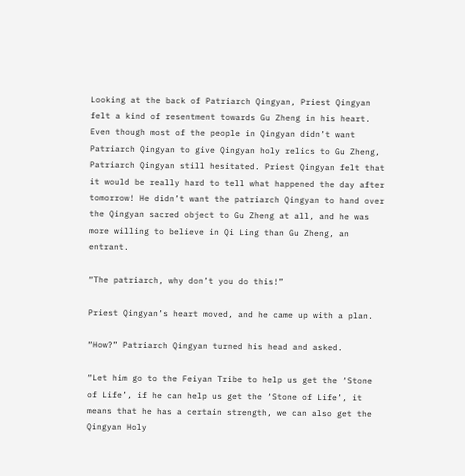Looking at the back of Patriarch Qingyan, Priest Qingyan felt a kind of resentment towards Gu Zheng in his heart. Even though most of the people in Qingyan didn’t want Patriarch Qingyan to give Qingyan holy relics to Gu Zheng, Patriarch Qingyan still hesitated. Priest Qingyan felt that it would be really hard to tell what happened the day after tomorrow! He didn’t want the patriarch Qingyan to hand over the Qingyan sacred object to Gu Zheng at all, and he was more willing to believe in Qi Ling than Gu Zheng, an entrant.

“The patriarch, why don’t you do this!”

Priest Qingyan’s heart moved, and he came up with a plan.

“How?” Patriarch Qingyan turned his head and asked.

“Let him go to the Feiyan Tribe to help us get the ‘Stone of Life’, if he can help us get the ‘Stone of Life’, it means that he has a certain strength, we can also get the Qingyan Holy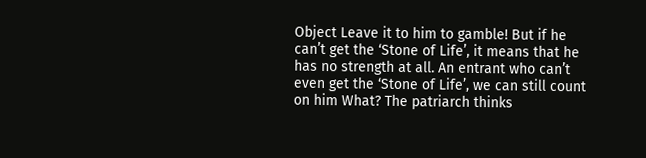Object Leave it to him to gamble! But if he can’t get the ‘Stone of Life’, it means that he has no strength at all. An entrant who can’t even get the ‘Stone of Life’, we can still count on him What? The patriarch thinks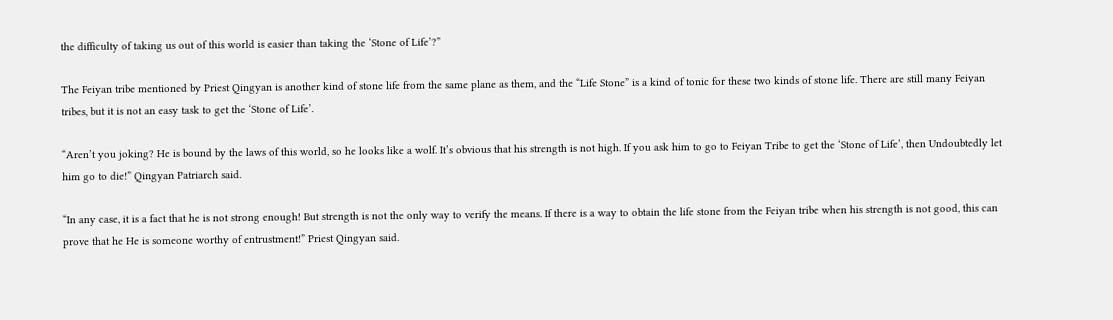the difficulty of taking us out of this world is easier than taking the ‘Stone of Life’?”

The Feiyan tribe mentioned by Priest Qingyan is another kind of stone life from the same plane as them, and the “Life Stone” is a kind of tonic for these two kinds of stone life. There are still many Feiyan tribes, but it is not an easy task to get the ‘Stone of Life’.

“Aren’t you joking? He is bound by the laws of this world, so he looks like a wolf. It’s obvious that his strength is not high. If you ask him to go to Feiyan Tribe to get the ‘Stone of Life’, then Undoubtedly let him go to die!” Qingyan Patriarch said.

“In any case, it is a fact that he is not strong enough! But strength is not the only way to verify the means. If there is a way to obtain the life stone from the Feiyan tribe when his strength is not good, this can prove that he He is someone worthy of entrustment!” Priest Qingyan said.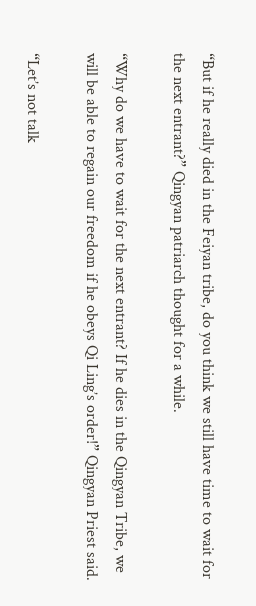“But if he really died in the Feiyan tribe, do you think we still have time to wait for the next entrant?” Qingyan patriarch thought for a while.

“Why do we have to wait for the next entrant? If he dies in the Qingyan Tribe, we will be able to regain our freedom if he obeys Qi Ling’s order!” Qingyan Priest said.

“Let’s not talk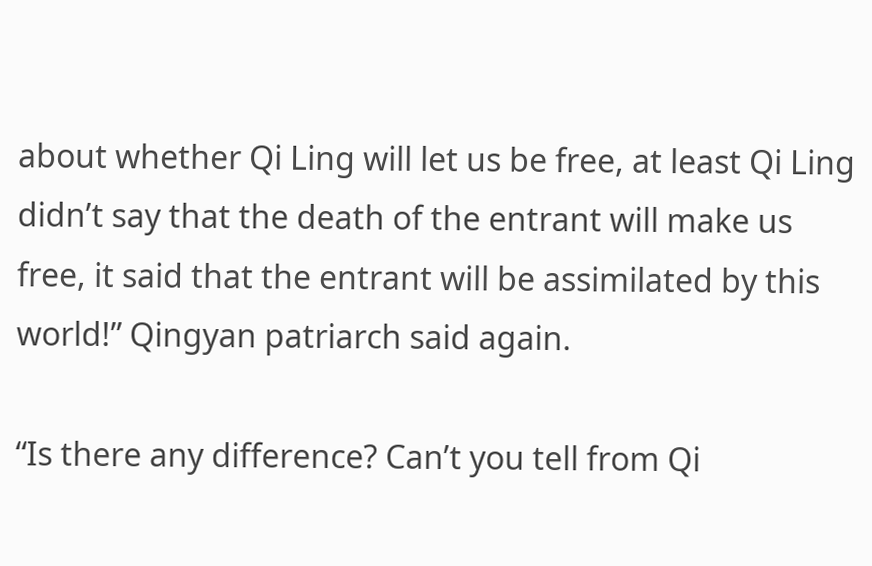about whether Qi Ling will let us be free, at least Qi Ling didn’t say that the death of the entrant will make us free, it said that the entrant will be assimilated by this world!” Qingyan patriarch said again.

“Is there any difference? Can’t you tell from Qi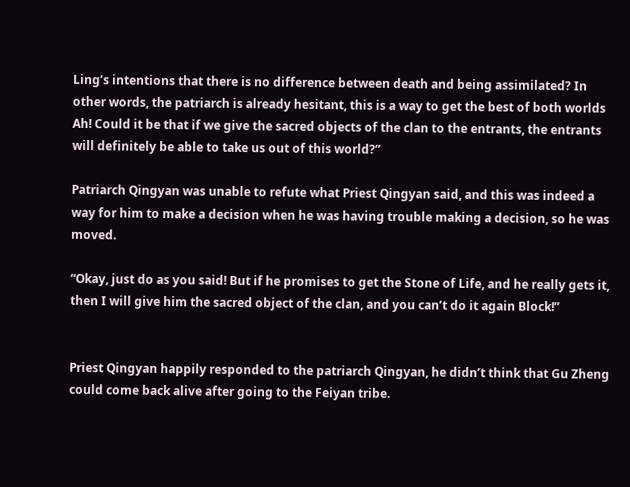Ling’s intentions that there is no difference between death and being assimilated? In other words, the patriarch is already hesitant, this is a way to get the best of both worlds Ah! Could it be that if we give the sacred objects of the clan to the entrants, the entrants will definitely be able to take us out of this world?”

Patriarch Qingyan was unable to refute what Priest Qingyan said, and this was indeed a way for him to make a decision when he was having trouble making a decision, so he was moved.

“Okay, just do as you said! But if he promises to get the Stone of Life, and he really gets it, then I will give him the sacred object of the clan, and you can’t do it again Block!”


Priest Qingyan happily responded to the patriarch Qingyan, he didn’t think that Gu Zheng could come back alive after going to the Feiyan tribe.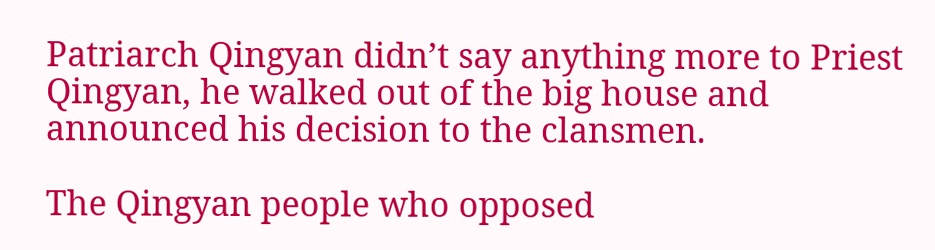Patriarch Qingyan didn’t say anything more to Priest Qingyan, he walked out of the big house and announced his decision to the clansmen.

The Qingyan people who opposed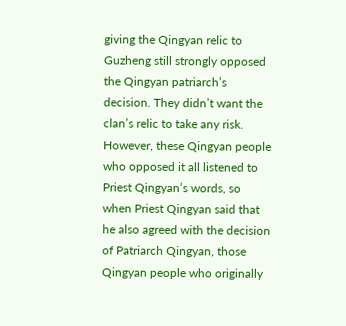giving the Qingyan relic to Guzheng still strongly opposed the Qingyan patriarch’s decision. They didn’t want the clan’s relic to take any risk. However, these Qingyan people who opposed it all listened to Priest Qingyan’s words, so when Priest Qingyan said that he also agreed with the decision of Patriarch Qingyan, those Qingyan people who originally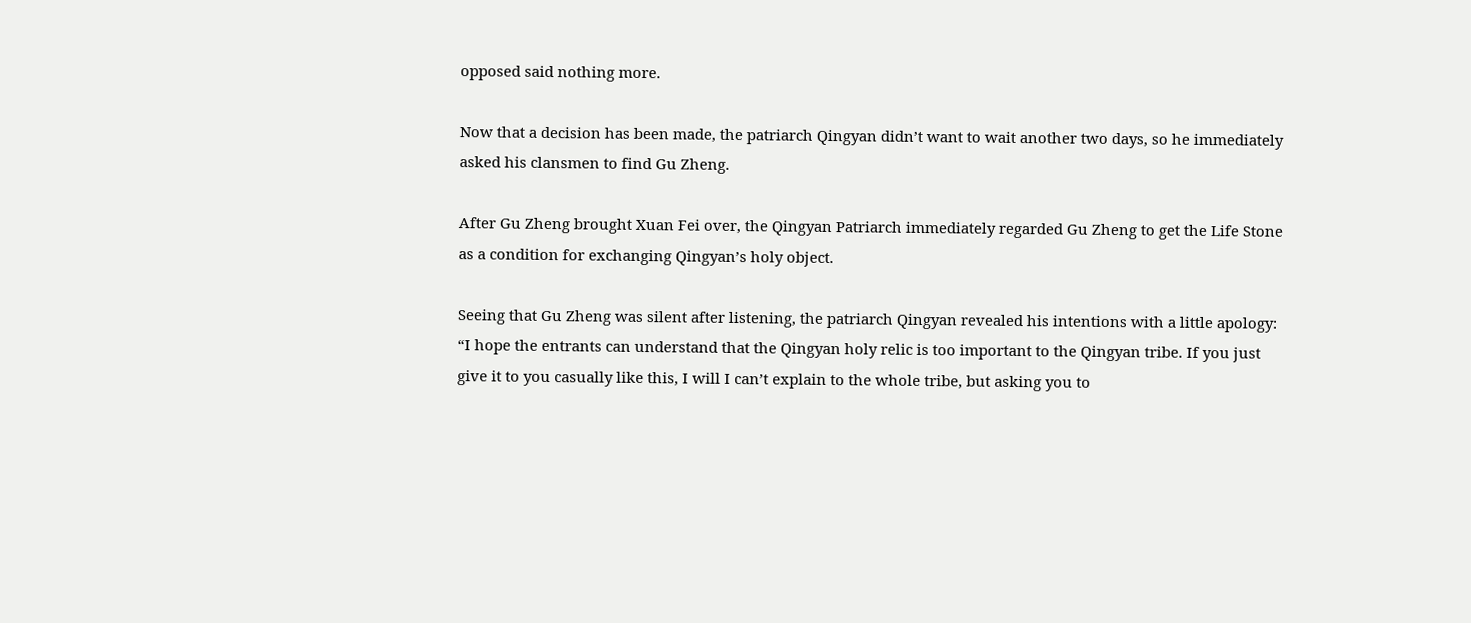opposed said nothing more.

Now that a decision has been made, the patriarch Qingyan didn’t want to wait another two days, so he immediately asked his clansmen to find Gu Zheng.

After Gu Zheng brought Xuan Fei over, the Qingyan Patriarch immediately regarded Gu Zheng to get the Life Stone as a condition for exchanging Qingyan’s holy object.

Seeing that Gu Zheng was silent after listening, the patriarch Qingyan revealed his intentions with a little apology: “I hope the entrants can understand that the Qingyan holy relic is too important to the Qingyan tribe. If you just give it to you casually like this, I will I can’t explain to the whole tribe, but asking you to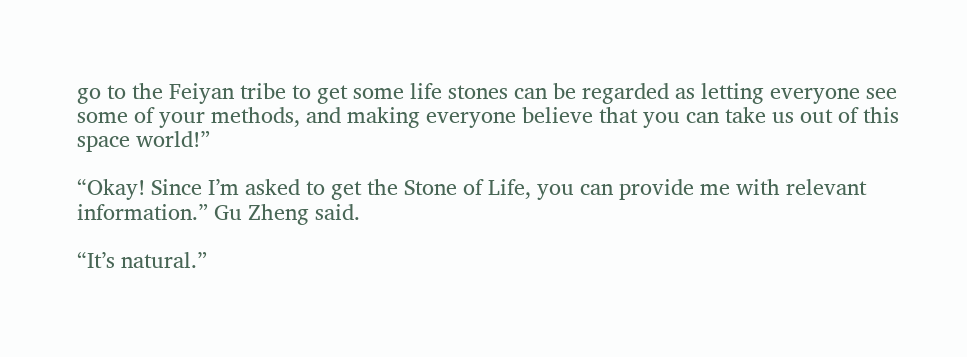go to the Feiyan tribe to get some life stones can be regarded as letting everyone see some of your methods, and making everyone believe that you can take us out of this space world!”

“Okay! Since I’m asked to get the Stone of Life, you can provide me with relevant information.” Gu Zheng said.

“It’s natural.”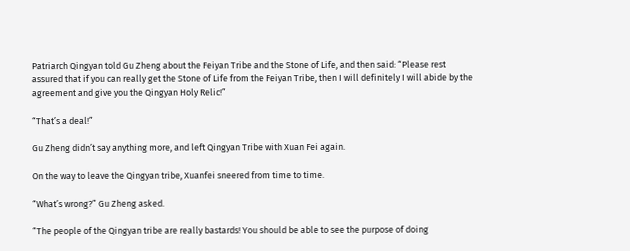Patriarch Qingyan told Gu Zheng about the Feiyan Tribe and the Stone of Life, and then said: “Please rest assured that if you can really get the Stone of Life from the Feiyan Tribe, then I will definitely I will abide by the agreement and give you the Qingyan Holy Relic!”

“That’s a deal!”

Gu Zheng didn’t say anything more, and left Qingyan Tribe with Xuan Fei again.

On the way to leave the Qingyan tribe, Xuanfei sneered from time to time.

“What’s wrong?” Gu Zheng asked.

“The people of the Qingyan tribe are really bastards! You should be able to see the purpose of doing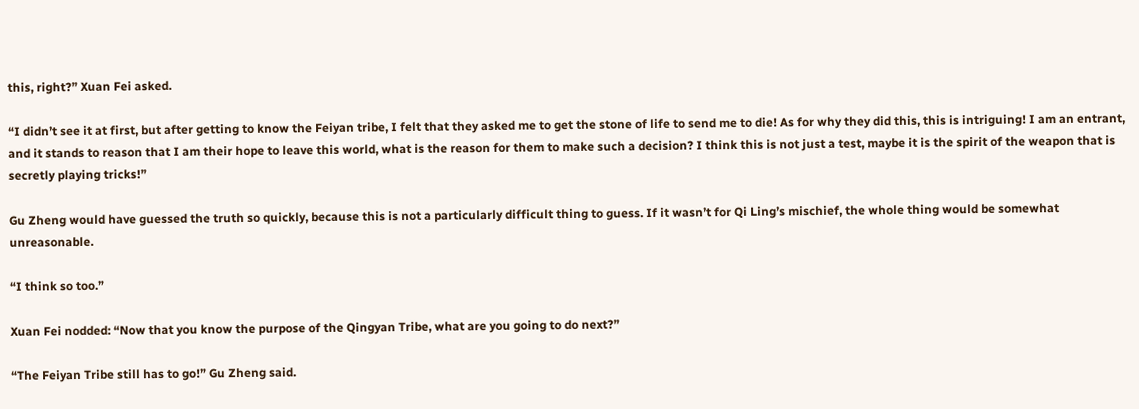this, right?” Xuan Fei asked.

“I didn’t see it at first, but after getting to know the Feiyan tribe, I felt that they asked me to get the stone of life to send me to die! As for why they did this, this is intriguing! I am an entrant, and it stands to reason that I am their hope to leave this world, what is the reason for them to make such a decision? I think this is not just a test, maybe it is the spirit of the weapon that is secretly playing tricks!”

Gu Zheng would have guessed the truth so quickly, because this is not a particularly difficult thing to guess. If it wasn’t for Qi Ling’s mischief, the whole thing would be somewhat unreasonable.

“I think so too.”

Xuan Fei nodded: “Now that you know the purpose of the Qingyan Tribe, what are you going to do next?”

“The Feiyan Tribe still has to go!” Gu Zheng said.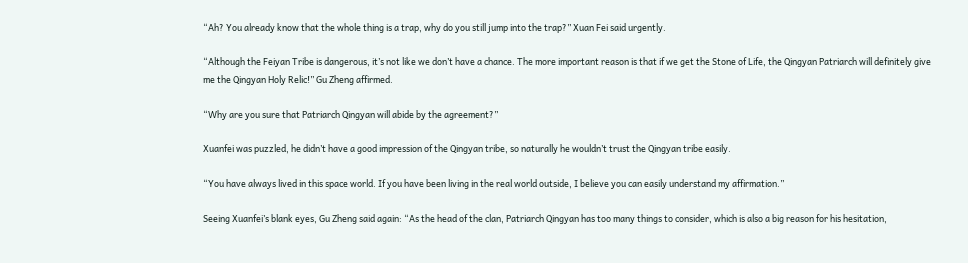“Ah? You already know that the whole thing is a trap, why do you still jump into the trap?” Xuan Fei said urgently.

“Although the Feiyan Tribe is dangerous, it’s not like we don’t have a chance. The more important reason is that if we get the Stone of Life, the Qingyan Patriarch will definitely give me the Qingyan Holy Relic!” Gu Zheng affirmed.

“Why are you sure that Patriarch Qingyan will abide by the agreement?”

Xuanfei was puzzled, he didn’t have a good impression of the Qingyan tribe, so naturally he wouldn’t trust the Qingyan tribe easily.

“You have always lived in this space world. If you have been living in the real world outside, I believe you can easily understand my affirmation.”

Seeing Xuanfei’s blank eyes, Gu Zheng said again: “As the head of the clan, Patriarch Qingyan has too many things to consider, which is also a big reason for his hesitation,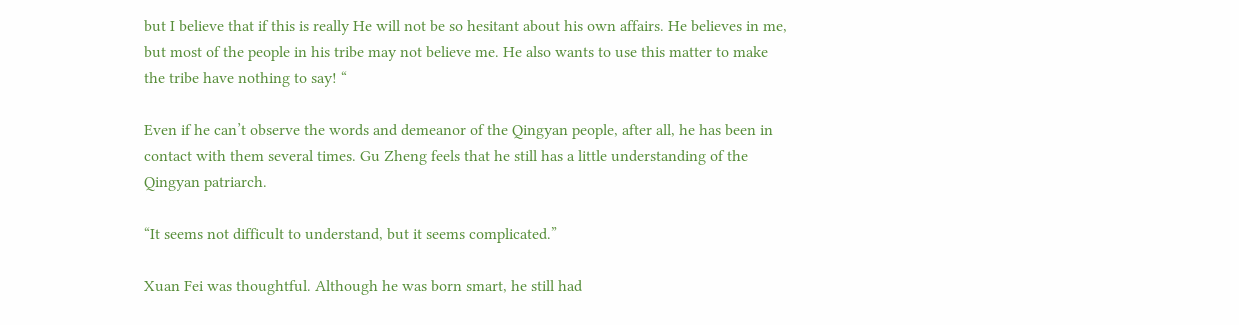but I believe that if this is really He will not be so hesitant about his own affairs. He believes in me, but most of the people in his tribe may not believe me. He also wants to use this matter to make the tribe have nothing to say! “

Even if he can’t observe the words and demeanor of the Qingyan people, after all, he has been in contact with them several times. Gu Zheng feels that he still has a little understanding of the Qingyan patriarch.

“It seems not difficult to understand, but it seems complicated.”

Xuan Fei was thoughtful. Although he was born smart, he still had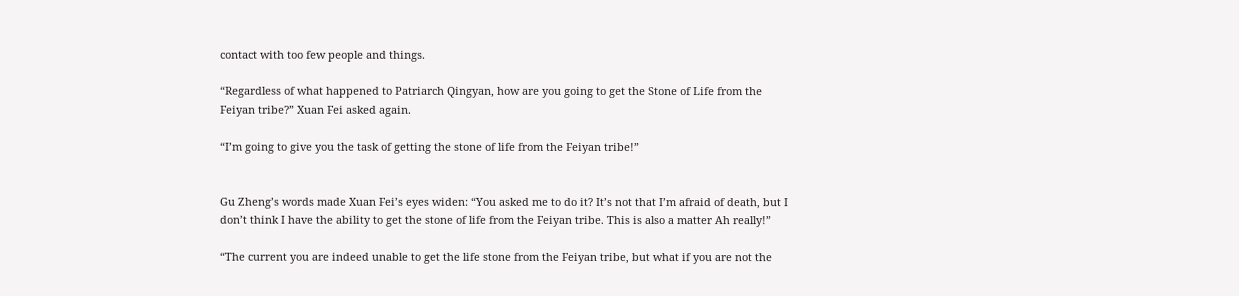contact with too few people and things.

“Regardless of what happened to Patriarch Qingyan, how are you going to get the Stone of Life from the Feiyan tribe?” Xuan Fei asked again.

“I’m going to give you the task of getting the stone of life from the Feiyan tribe!”


Gu Zheng’s words made Xuan Fei’s eyes widen: “You asked me to do it? It’s not that I’m afraid of death, but I don’t think I have the ability to get the stone of life from the Feiyan tribe. This is also a matter Ah really!”

“The current you are indeed unable to get the life stone from the Feiyan tribe, but what if you are not the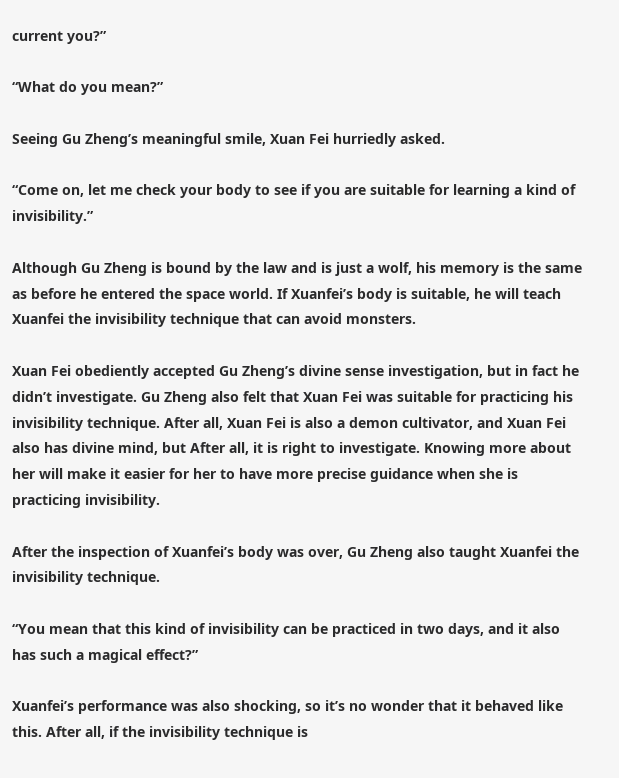current you?”

“What do you mean?”

Seeing Gu Zheng’s meaningful smile, Xuan Fei hurriedly asked.

“Come on, let me check your body to see if you are suitable for learning a kind of invisibility.”

Although Gu Zheng is bound by the law and is just a wolf, his memory is the same as before he entered the space world. If Xuanfei’s body is suitable, he will teach Xuanfei the invisibility technique that can avoid monsters.

Xuan Fei obediently accepted Gu Zheng’s divine sense investigation, but in fact he didn’t investigate. Gu Zheng also felt that Xuan Fei was suitable for practicing his invisibility technique. After all, Xuan Fei is also a demon cultivator, and Xuan Fei also has divine mind, but After all, it is right to investigate. Knowing more about her will make it easier for her to have more precise guidance when she is practicing invisibility.

After the inspection of Xuanfei’s body was over, Gu Zheng also taught Xuanfei the invisibility technique.

“You mean that this kind of invisibility can be practiced in two days, and it also has such a magical effect?”

Xuanfei’s performance was also shocking, so it’s no wonder that it behaved like this. After all, if the invisibility technique is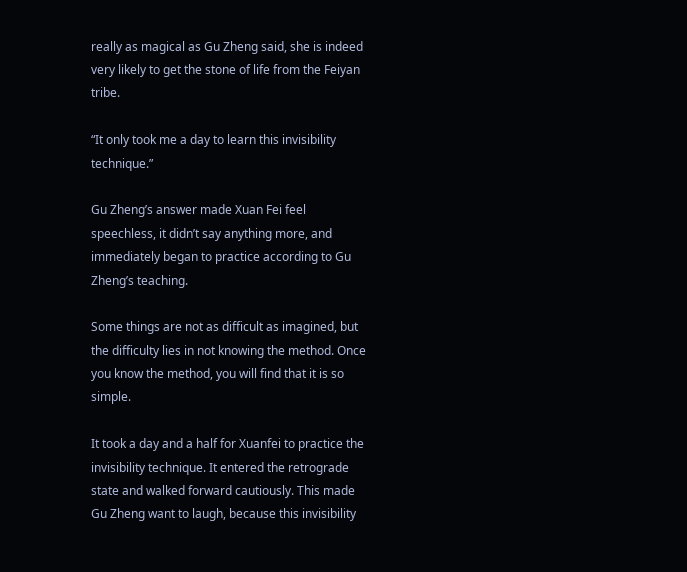really as magical as Gu Zheng said, she is indeed very likely to get the stone of life from the Feiyan tribe.

“It only took me a day to learn this invisibility technique.”

Gu Zheng’s answer made Xuan Fei feel speechless, it didn’t say anything more, and immediately began to practice according to Gu Zheng’s teaching.

Some things are not as difficult as imagined, but the difficulty lies in not knowing the method. Once you know the method, you will find that it is so simple.

It took a day and a half for Xuanfei to practice the invisibility technique. It entered the retrograde state and walked forward cautiously. This made Gu Zheng want to laugh, because this invisibility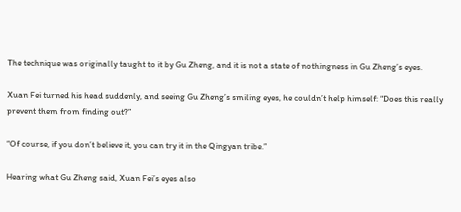The technique was originally taught to it by Gu Zheng, and it is not a state of nothingness in Gu Zheng’s eyes.

Xuan Fei turned his head suddenly, and seeing Gu Zheng’s smiling eyes, he couldn’t help himself: “Does this really prevent them from finding out?”

“Of course, if you don’t believe it, you can try it in the Qingyan tribe.”

Hearing what Gu Zheng said, Xuan Fei’s eyes also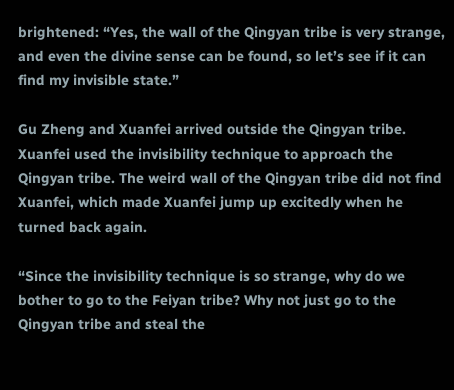brightened: “Yes, the wall of the Qingyan tribe is very strange, and even the divine sense can be found, so let’s see if it can find my invisible state.”

Gu Zheng and Xuanfei arrived outside the Qingyan tribe. Xuanfei used the invisibility technique to approach the Qingyan tribe. The weird wall of the Qingyan tribe did not find Xuanfei, which made Xuanfei jump up excitedly when he turned back again.

“Since the invisibility technique is so strange, why do we bother to go to the Feiyan tribe? Why not just go to the Qingyan tribe and steal the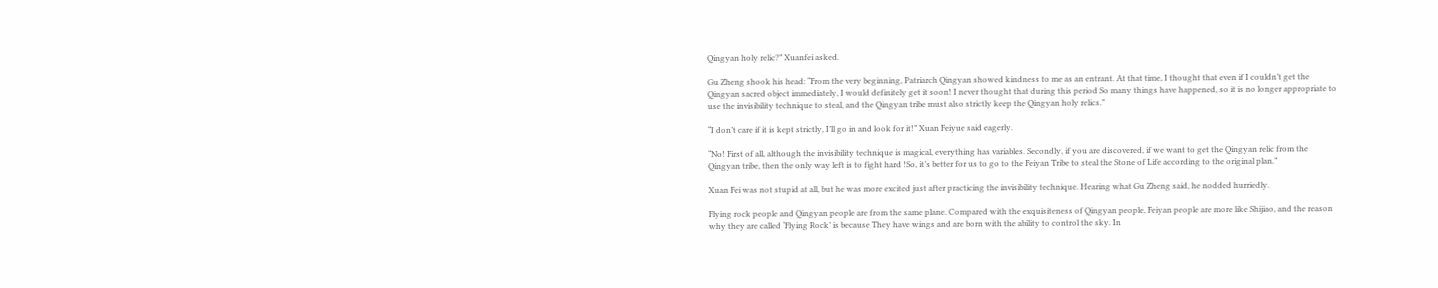Qingyan holy relic?” Xuanfei asked.

Gu Zheng shook his head: “From the very beginning, Patriarch Qingyan showed kindness to me as an entrant. At that time, I thought that even if I couldn’t get the Qingyan sacred object immediately, I would definitely get it soon! I never thought that during this period So many things have happened, so it is no longer appropriate to use the invisibility technique to steal, and the Qingyan tribe must also strictly keep the Qingyan holy relics.”

“I don’t care if it is kept strictly, I’ll go in and look for it!” Xuan Feiyue said eagerly.

“No! First of all, although the invisibility technique is magical, everything has variables. Secondly, if you are discovered, if we want to get the Qingyan relic from the Qingyan tribe, then the only way left is to fight hard !So, it’s better for us to go to the Feiyan Tribe to steal the Stone of Life according to the original plan.”

Xuan Fei was not stupid at all, but he was more excited just after practicing the invisibility technique. Hearing what Gu Zheng said, he nodded hurriedly.

Flying rock people and Qingyan people are from the same plane. Compared with the exquisiteness of Qingyan people, Feiyan people are more like Shijiao, and the reason why they are called ‘Flying Rock’ is because They have wings and are born with the ability to control the sky. In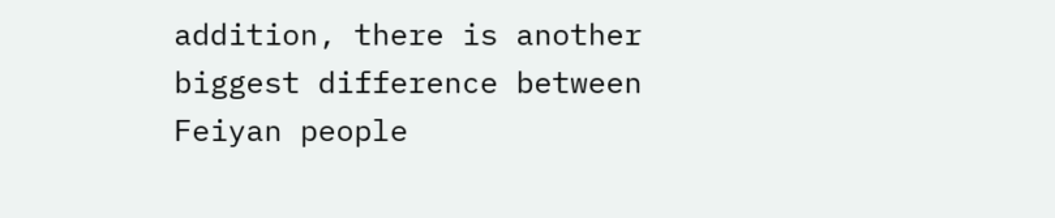addition, there is another biggest difference between Feiyan people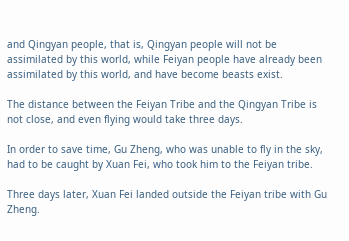and Qingyan people, that is, Qingyan people will not be assimilated by this world, while Feiyan people have already been assimilated by this world, and have become beasts exist.

The distance between the Feiyan Tribe and the Qingyan Tribe is not close, and even flying would take three days.

In order to save time, Gu Zheng, who was unable to fly in the sky, had to be caught by Xuan Fei, who took him to the Feiyan tribe.

Three days later, Xuan Fei landed outside the Feiyan tribe with Gu Zheng.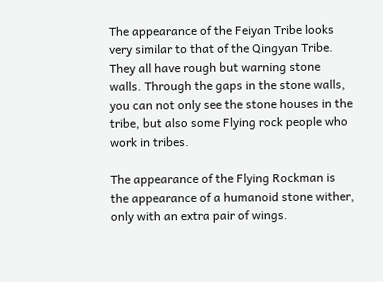The appearance of the Feiyan Tribe looks very similar to that of the Qingyan Tribe. They all have rough but warning stone walls. Through the gaps in the stone walls, you can not only see the stone houses in the tribe, but also some Flying rock people who work in tribes.

The appearance of the Flying Rockman is the appearance of a humanoid stone wither, only with an extra pair of wings.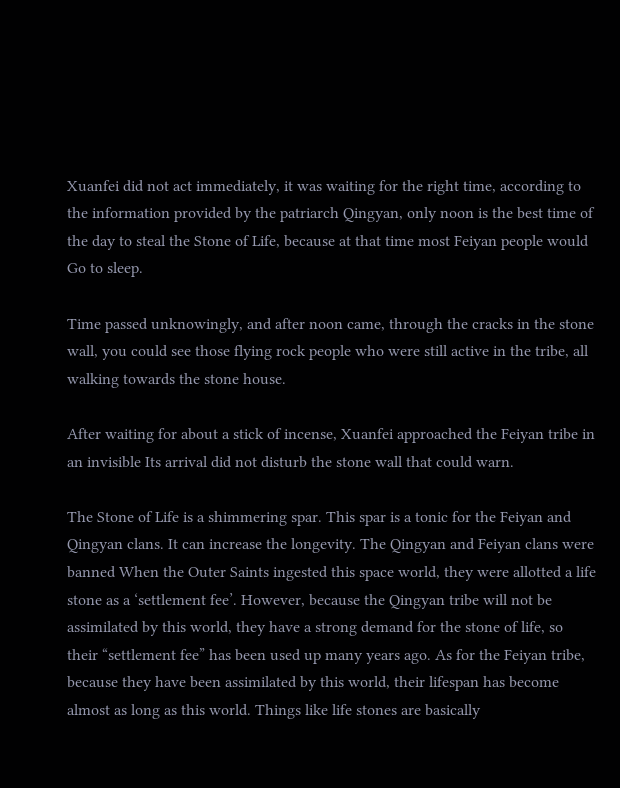Xuanfei did not act immediately, it was waiting for the right time, according to the information provided by the patriarch Qingyan, only noon is the best time of the day to steal the Stone of Life, because at that time most Feiyan people would Go to sleep.

Time passed unknowingly, and after noon came, through the cracks in the stone wall, you could see those flying rock people who were still active in the tribe, all walking towards the stone house.

After waiting for about a stick of incense, Xuanfei approached the Feiyan tribe in an invisible Its arrival did not disturb the stone wall that could warn.

The Stone of Life is a shimmering spar. This spar is a tonic for the Feiyan and Qingyan clans. It can increase the longevity. The Qingyan and Feiyan clans were banned When the Outer Saints ingested this space world, they were allotted a life stone as a ‘settlement fee’. However, because the Qingyan tribe will not be assimilated by this world, they have a strong demand for the stone of life, so their “settlement fee” has been used up many years ago. As for the Feiyan tribe, because they have been assimilated by this world, their lifespan has become almost as long as this world. Things like life stones are basically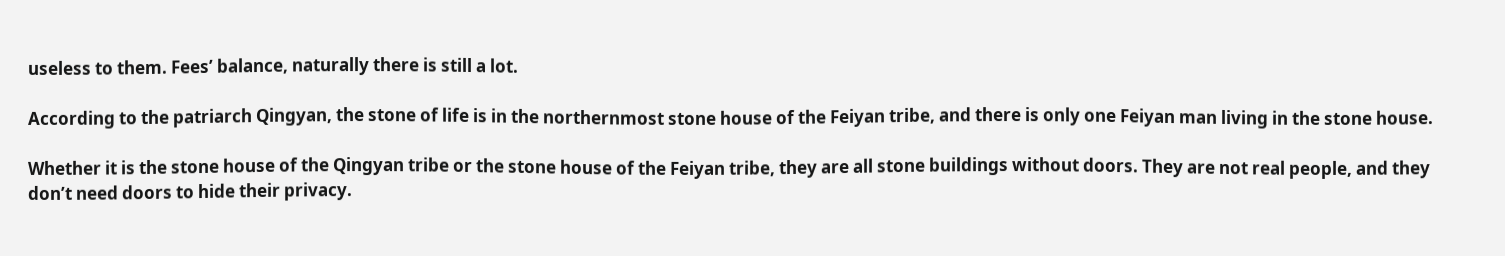useless to them. Fees’ balance, naturally there is still a lot.

According to the patriarch Qingyan, the stone of life is in the northernmost stone house of the Feiyan tribe, and there is only one Feiyan man living in the stone house.

Whether it is the stone house of the Qingyan tribe or the stone house of the Feiyan tribe, they are all stone buildings without doors. They are not real people, and they don’t need doors to hide their privacy.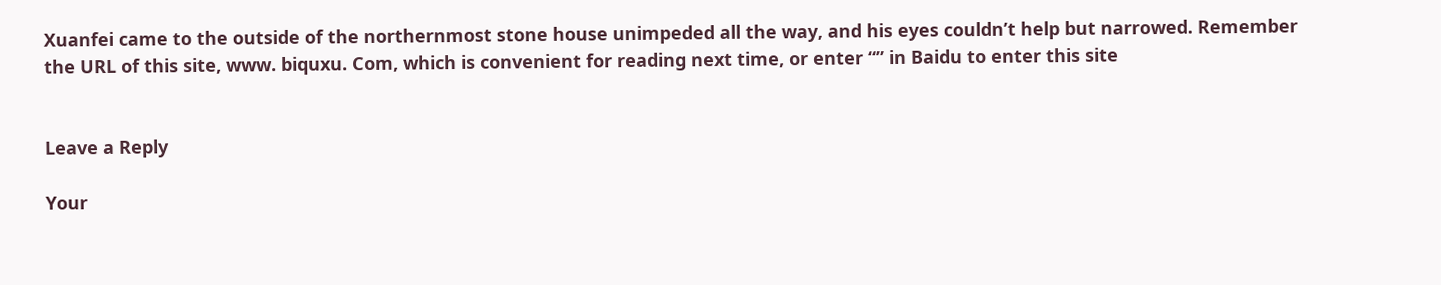Xuanfei came to the outside of the northernmost stone house unimpeded all the way, and his eyes couldn’t help but narrowed. Remember the URL of this site, www. biquxu. Com, which is convenient for reading next time, or enter “” in Baidu to enter this site


Leave a Reply

Your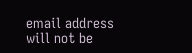email address will not be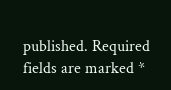published. Required fields are marked *